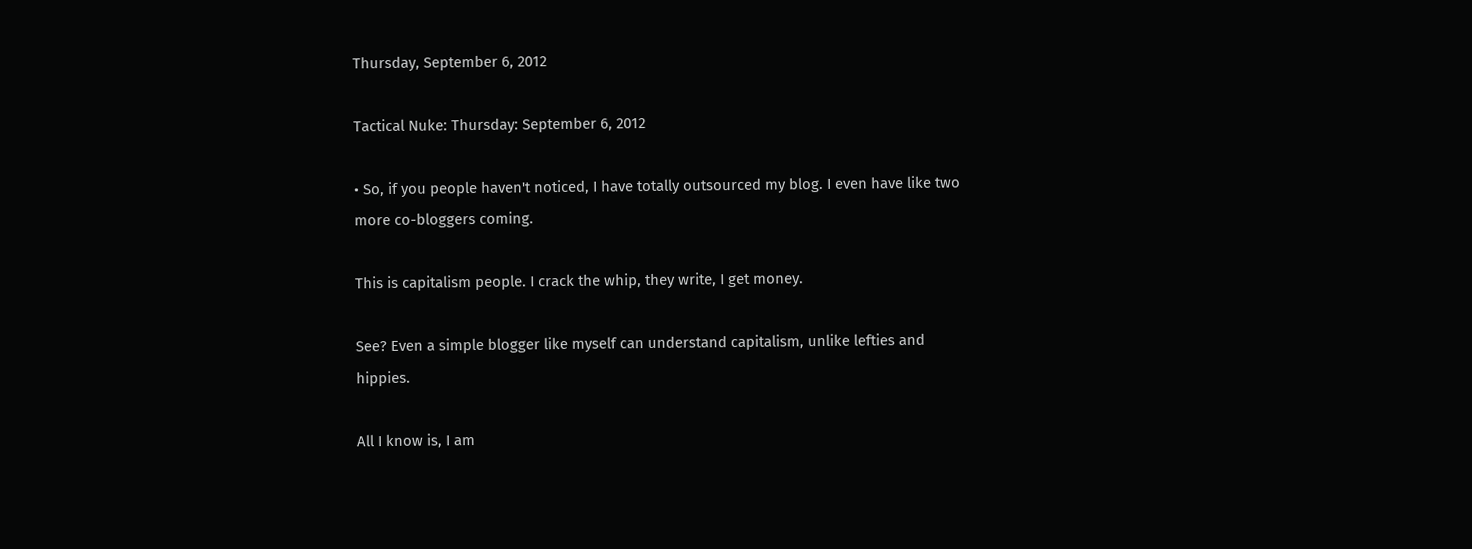Thursday, September 6, 2012

Tactical Nuke: Thursday: September 6, 2012

• So, if you people haven't noticed, I have totally outsourced my blog. I even have like two more co-bloggers coming.

This is capitalism people. I crack the whip, they write, I get money.

See? Even a simple blogger like myself can understand capitalism, unlike lefties and hippies.

All I know is, I am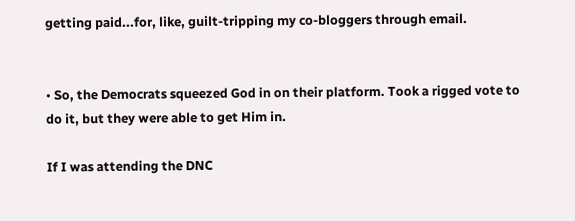getting paid...for, like, guilt-tripping my co-bloggers through email.


• So, the Democrats squeezed God in on their platform. Took a rigged vote to do it, but they were able to get Him in.

If I was attending the DNC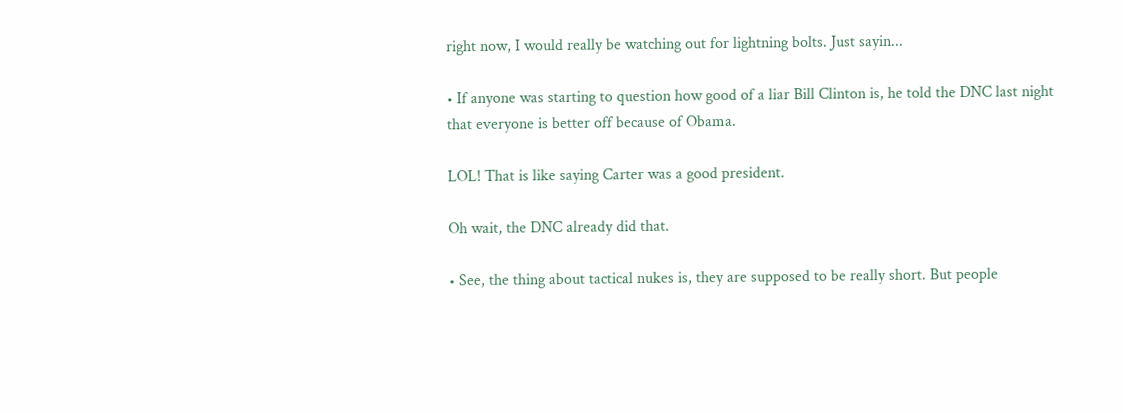right now, I would really be watching out for lightning bolts. Just sayin...

• If anyone was starting to question how good of a liar Bill Clinton is, he told the DNC last night that everyone is better off because of Obama.

LOL! That is like saying Carter was a good president.

Oh wait, the DNC already did that.

• See, the thing about tactical nukes is, they are supposed to be really short. But people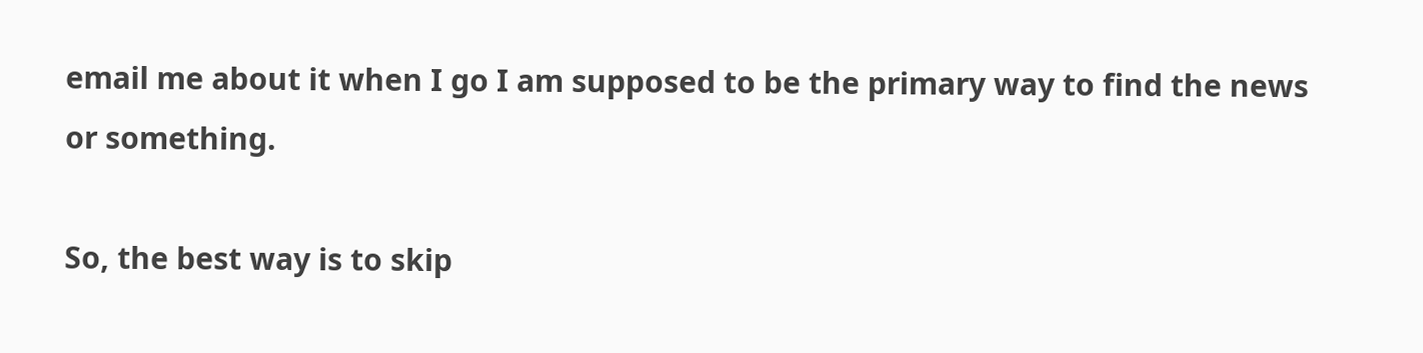email me about it when I go I am supposed to be the primary way to find the news or something.

So, the best way is to skip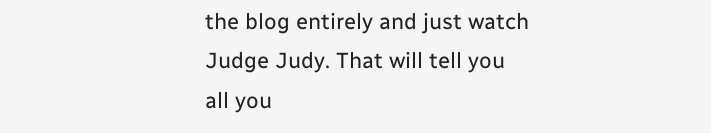the blog entirely and just watch Judge Judy. That will tell you all you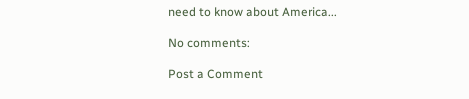need to know about America...

No comments:

Post a Comment